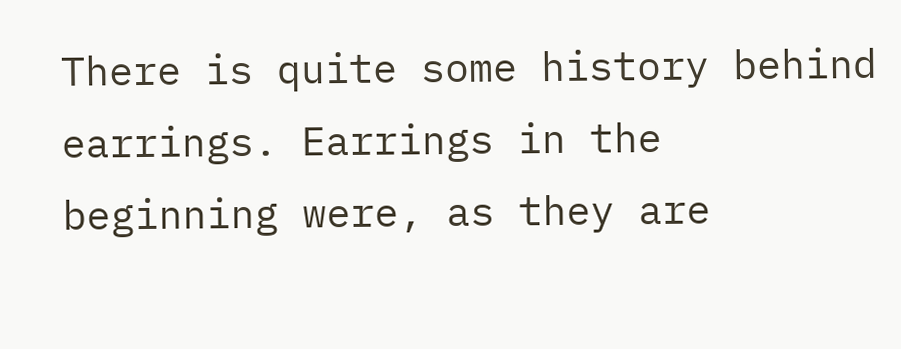There is quite some history behind earrings. Earrings in the beginning were, as they are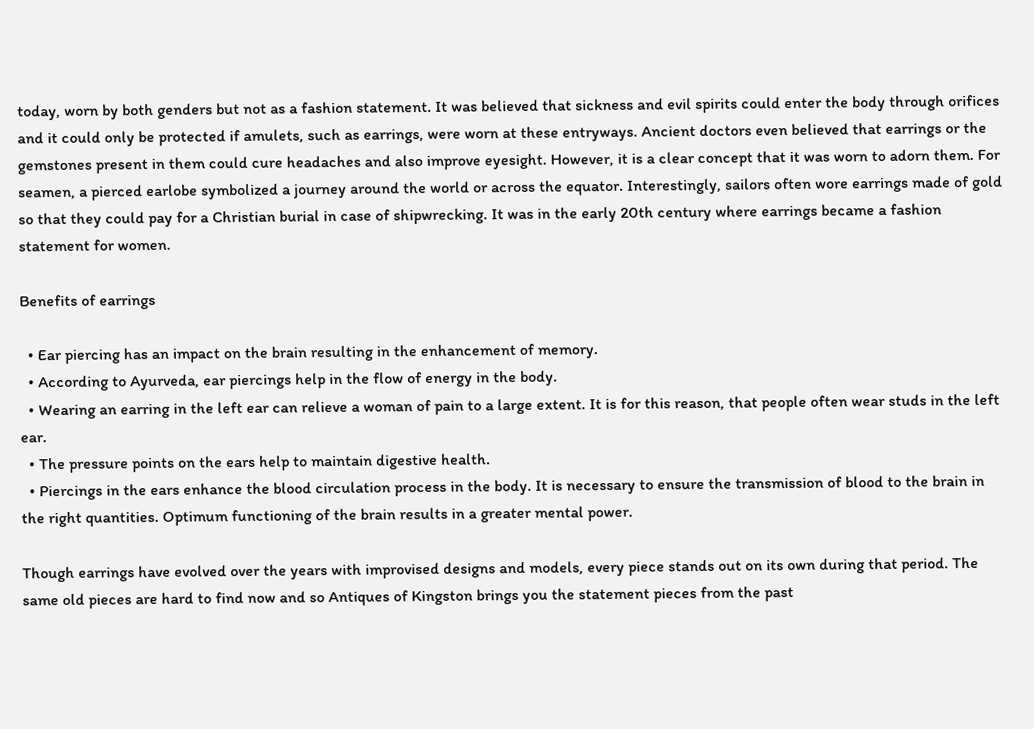today, worn by both genders but not as a fashion statement. It was believed that sickness and evil spirits could enter the body through orifices and it could only be protected if amulets, such as earrings, were worn at these entryways. Ancient doctors even believed that earrings or the gemstones present in them could cure headaches and also improve eyesight. However, it is a clear concept that it was worn to adorn them. For seamen, a pierced earlobe symbolized a journey around the world or across the equator. Interestingly, sailors often wore earrings made of gold so that they could pay for a Christian burial in case of shipwrecking. It was in the early 20th century where earrings became a fashion statement for women.

Benefits of earrings

  • Ear piercing has an impact on the brain resulting in the enhancement of memory.
  • According to Ayurveda, ear piercings help in the flow of energy in the body.
  • Wearing an earring in the left ear can relieve a woman of pain to a large extent. It is for this reason, that people often wear studs in the left ear.
  • The pressure points on the ears help to maintain digestive health.
  • Piercings in the ears enhance the blood circulation process in the body. It is necessary to ensure the transmission of blood to the brain in the right quantities. Optimum functioning of the brain results in a greater mental power.

Though earrings have evolved over the years with improvised designs and models, every piece stands out on its own during that period. The same old pieces are hard to find now and so Antiques of Kingston brings you the statement pieces from the past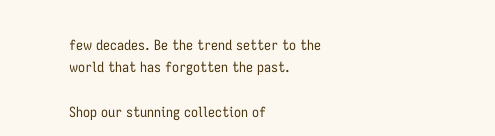few decades. Be the trend setter to the world that has forgotten the past.

Shop our stunning collection of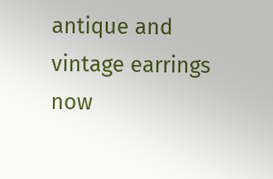antique and vintage earrings now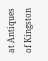at Antiques of Kingston